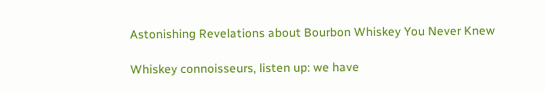Astonishing Revelations about Bourbon Whiskey You Never Knew

Whiskey connoisseurs, listen up: we have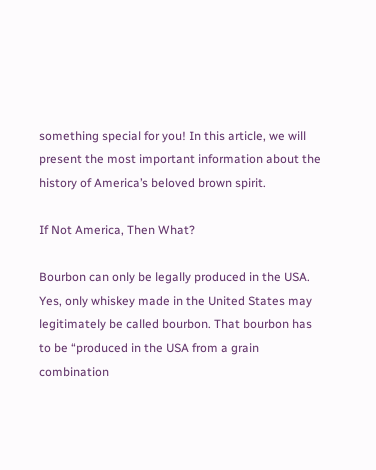something special for you! In this article, we will present the most important information about the history of America’s beloved brown spirit.

If Not America, Then What?

Bourbon can only be legally produced in the USA.  Yes, only whiskey made in the United States may legitimately be called bourbon. That bourbon has to be “produced in the USA from a grain combination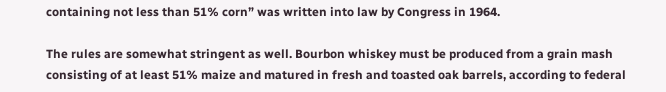containing not less than 51% corn” was written into law by Congress in 1964.

The rules are somewhat stringent as well. Bourbon whiskey must be produced from a grain mash consisting of at least 51% maize and matured in fresh and toasted oak barrels, according to federal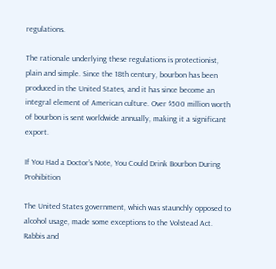regulations.

The rationale underlying these regulations is protectionist, plain and simple. Since the 18th century, bourbon has been produced in the United States, and it has since become an integral element of American culture. Over $500 million worth of bourbon is sent worldwide annually, making it a significant export.

If You Had a Doctor’s Note, You Could Drink Bourbon During Prohibition

The United States government, which was staunchly opposed to alcohol usage, made some exceptions to the Volstead Act. Rabbis and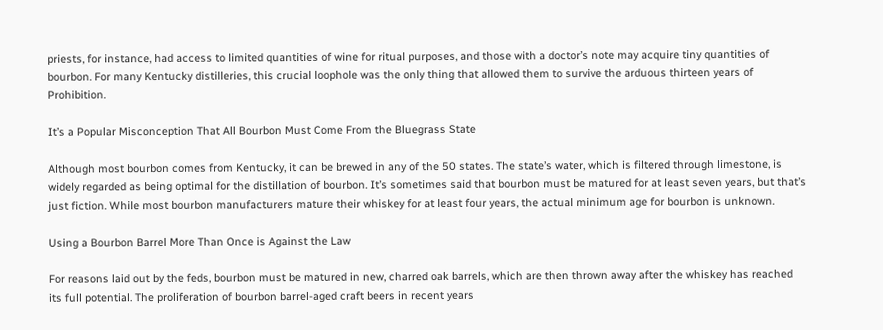priests, for instance, had access to limited quantities of wine for ritual purposes, and those with a doctor’s note may acquire tiny quantities of bourbon. For many Kentucky distilleries, this crucial loophole was the only thing that allowed them to survive the arduous thirteen years of Prohibition.

It’s a Popular Misconception That All Bourbon Must Come From the Bluegrass State

Although most bourbon comes from Kentucky, it can be brewed in any of the 50 states. The state’s water, which is filtered through limestone, is widely regarded as being optimal for the distillation of bourbon. It’s sometimes said that bourbon must be matured for at least seven years, but that’s just fiction. While most bourbon manufacturers mature their whiskey for at least four years, the actual minimum age for bourbon is unknown.

Using a Bourbon Barrel More Than Once is Against the Law

For reasons laid out by the feds, bourbon must be matured in new, charred oak barrels, which are then thrown away after the whiskey has reached its full potential. The proliferation of bourbon barrel-aged craft beers in recent years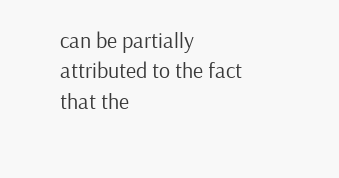can be partially attributed to the fact that the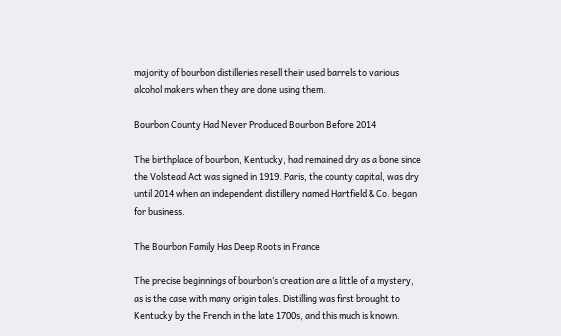majority of bourbon distilleries resell their used barrels to various alcohol makers when they are done using them.

Bourbon County Had Never Produced Bourbon Before 2014

The birthplace of bourbon, Kentucky, had remained dry as a bone since the Volstead Act was signed in 1919. Paris, the county capital, was dry until 2014 when an independent distillery named Hartfield & Co. began for business.

The Bourbon Family Has Deep Roots in France

The precise beginnings of bourbon’s creation are a little of a mystery, as is the case with many origin tales. Distilling was first brought to Kentucky by the French in the late 1700s, and this much is known.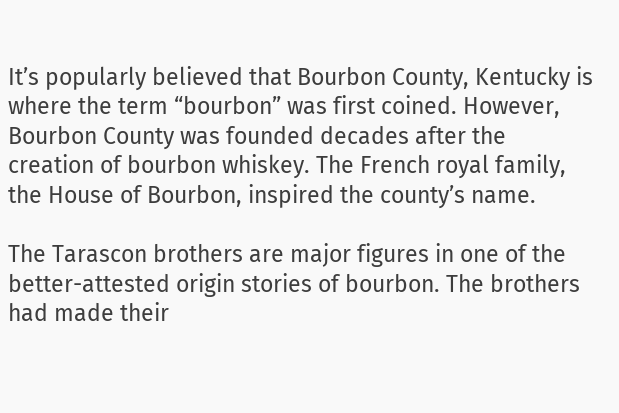It’s popularly believed that Bourbon County, Kentucky is where the term “bourbon” was first coined. However, Bourbon County was founded decades after the creation of bourbon whiskey. The French royal family, the House of Bourbon, inspired the county’s name.

The Tarascon brothers are major figures in one of the better-attested origin stories of bourbon. The brothers had made their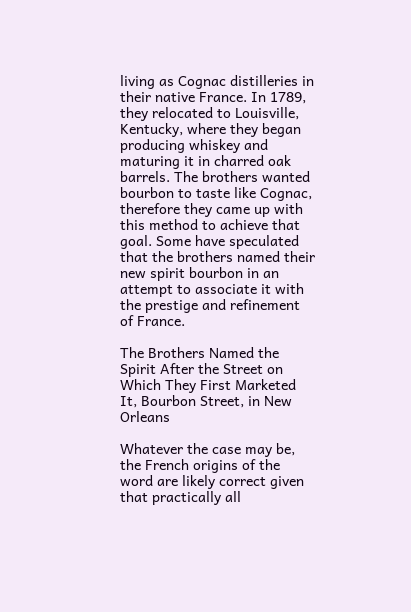living as Cognac distilleries in their native France. In 1789, they relocated to Louisville, Kentucky, where they began producing whiskey and maturing it in charred oak barrels. The brothers wanted bourbon to taste like Cognac, therefore they came up with this method to achieve that goal. Some have speculated that the brothers named their new spirit bourbon in an attempt to associate it with the prestige and refinement of France.

The Brothers Named the Spirit After the Street on Which They First Marketed It, Bourbon Street, in New Orleans

Whatever the case may be, the French origins of the word are likely correct given that practically all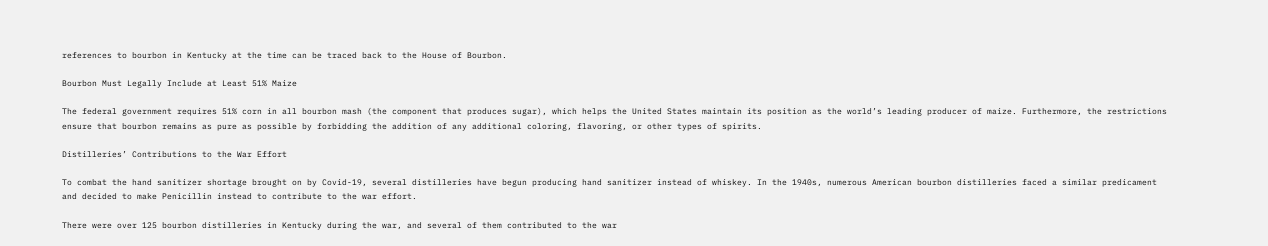references to bourbon in Kentucky at the time can be traced back to the House of Bourbon.

Bourbon Must Legally Include at Least 51% Maize

The federal government requires 51% corn in all bourbon mash (the component that produces sugar), which helps the United States maintain its position as the world’s leading producer of maize. Furthermore, the restrictions ensure that bourbon remains as pure as possible by forbidding the addition of any additional coloring, flavoring, or other types of spirits.

Distilleries’ Contributions to the War Effort

To combat the hand sanitizer shortage brought on by Covid-19, several distilleries have begun producing hand sanitizer instead of whiskey. In the 1940s, numerous American bourbon distilleries faced a similar predicament and decided to make Penicillin instead to contribute to the war effort.

There were over 125 bourbon distilleries in Kentucky during the war, and several of them contributed to the war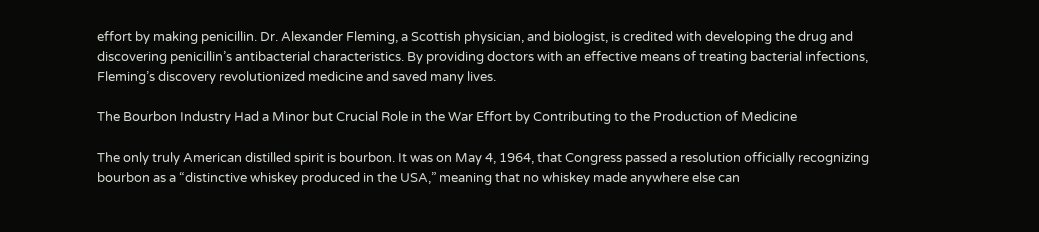effort by making penicillin. Dr. Alexander Fleming, a Scottish physician, and biologist, is credited with developing the drug and discovering penicillin’s antibacterial characteristics. By providing doctors with an effective means of treating bacterial infections, Fleming’s discovery revolutionized medicine and saved many lives.

The Bourbon Industry Had a Minor but Crucial Role in the War Effort by Contributing to the Production of Medicine

The only truly American distilled spirit is bourbon. It was on May 4, 1964, that Congress passed a resolution officially recognizing bourbon as a “distinctive whiskey produced in the USA,” meaning that no whiskey made anywhere else can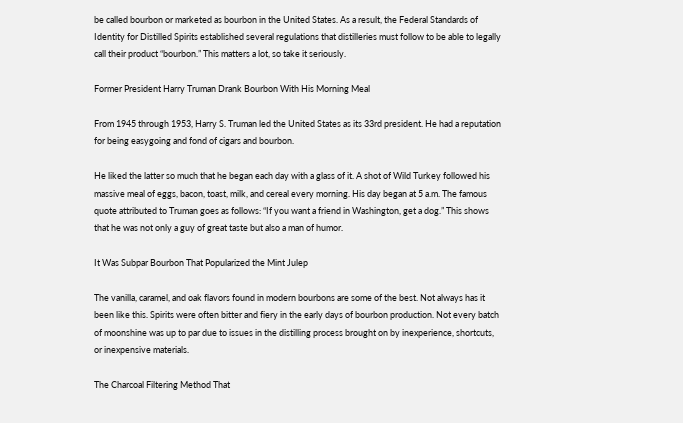be called bourbon or marketed as bourbon in the United States. As a result, the Federal Standards of Identity for Distilled Spirits established several regulations that distilleries must follow to be able to legally call their product “bourbon.” This matters a lot, so take it seriously.

Former President Harry Truman Drank Bourbon With His Morning Meal

From 1945 through 1953, Harry S. Truman led the United States as its 33rd president. He had a reputation for being easygoing and fond of cigars and bourbon.

He liked the latter so much that he began each day with a glass of it. A shot of Wild Turkey followed his massive meal of eggs, bacon, toast, milk, and cereal every morning. His day began at 5 a.m. The famous quote attributed to Truman goes as follows: “If you want a friend in Washington, get a dog.” This shows that he was not only a guy of great taste but also a man of humor.

It Was Subpar Bourbon That Popularized the Mint Julep

The vanilla, caramel, and oak flavors found in modern bourbons are some of the best. Not always has it been like this. Spirits were often bitter and fiery in the early days of bourbon production. Not every batch of moonshine was up to par due to issues in the distilling process brought on by inexperience, shortcuts, or inexpensive materials.

The Charcoal Filtering Method That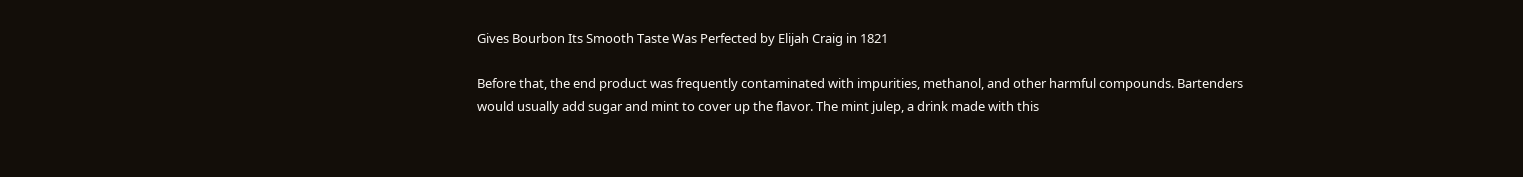Gives Bourbon Its Smooth Taste Was Perfected by Elijah Craig in 1821

Before that, the end product was frequently contaminated with impurities, methanol, and other harmful compounds. Bartenders would usually add sugar and mint to cover up the flavor. The mint julep, a drink made with this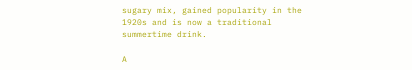sugary mix, gained popularity in the 1920s and is now a traditional summertime drink.

A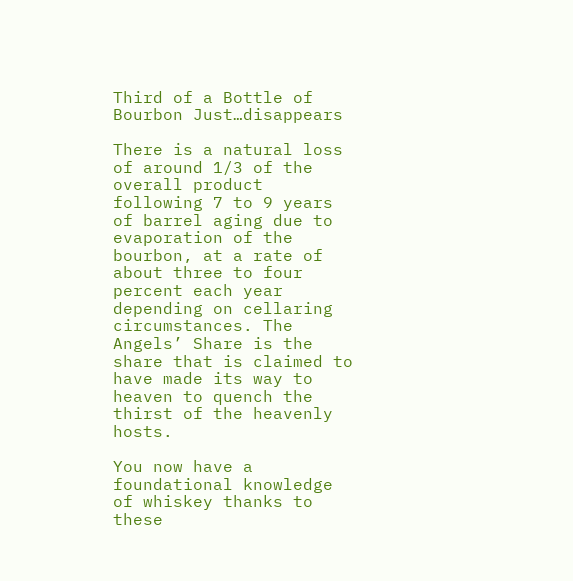Third of a Bottle of Bourbon Just…disappears

There is a natural loss of around 1/3 of the overall product following 7 to 9 years of barrel aging due to evaporation of the bourbon, at a rate of about three to four percent each year depending on cellaring circumstances. The Angels’ Share is the share that is claimed to have made its way to heaven to quench the thirst of the heavenly hosts.

You now have a foundational knowledge of whiskey thanks to these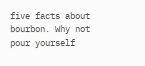five facts about bourbon. Why not pour yourself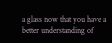a glass now that you have a better understanding of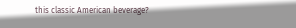this classic American beverage?